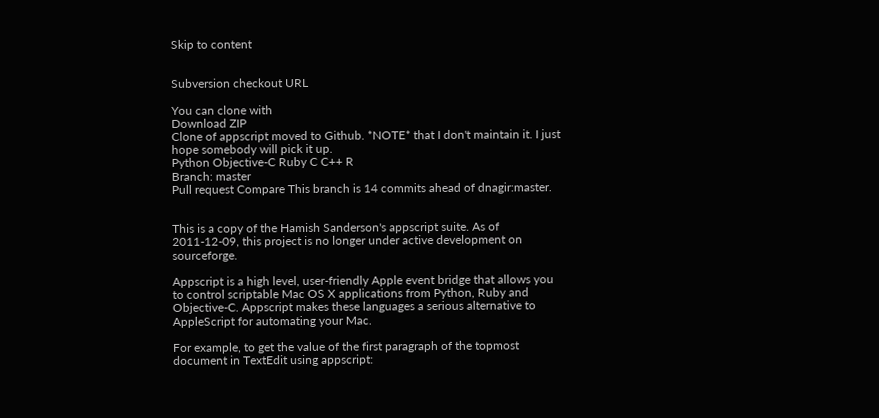Skip to content


Subversion checkout URL

You can clone with
Download ZIP
Clone of appscript moved to Github. *NOTE* that I don't maintain it. I just hope somebody will pick it up.
Python Objective-C Ruby C C++ R
Branch: master
Pull request Compare This branch is 14 commits ahead of dnagir:master.


This is a copy of the Hamish Sanderson's appscript suite. As of 2011-12-09, this project is no longer under active development on sourceforge.

Appscript is a high level, user-friendly Apple event bridge that allows you to control scriptable Mac OS X applications from Python, Ruby and Objective-C. Appscript makes these languages a serious alternative to AppleScript for automating your Mac.

For example, to get the value of the first paragraph of the topmost document in TextEdit using appscript: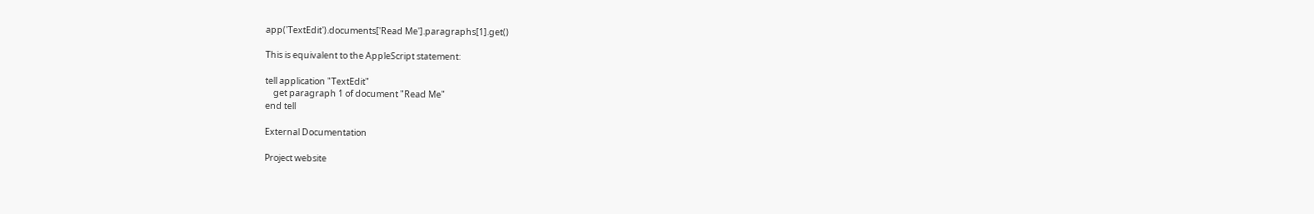app('TextEdit').documents['Read Me'].paragraphs[1].get()

This is equivalent to the AppleScript statement:

tell application "TextEdit"
    get paragraph 1 of document "Read Me"
end tell

External Documentation

Project website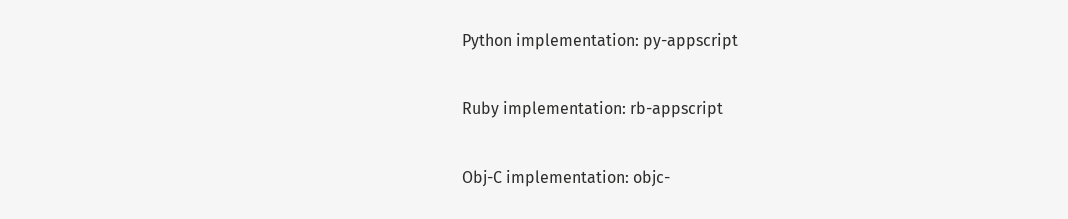Python implementation: py-appscript

Ruby implementation: rb-appscript

Obj-C implementation: objc-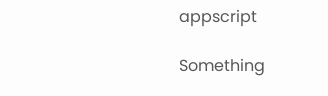appscript

Something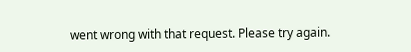went wrong with that request. Please try again.